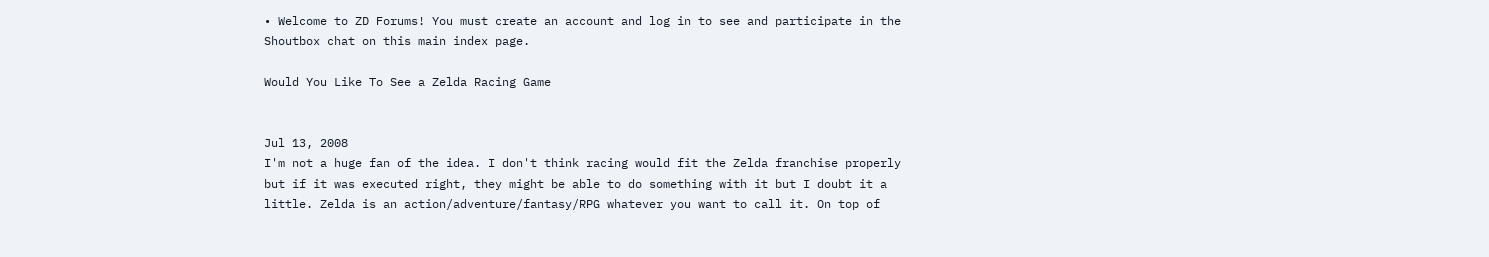• Welcome to ZD Forums! You must create an account and log in to see and participate in the Shoutbox chat on this main index page.

Would You Like To See a Zelda Racing Game


Jul 13, 2008
I'm not a huge fan of the idea. I don't think racing would fit the Zelda franchise properly but if it was executed right, they might be able to do something with it but I doubt it a little. Zelda is an action/adventure/fantasy/RPG whatever you want to call it. On top of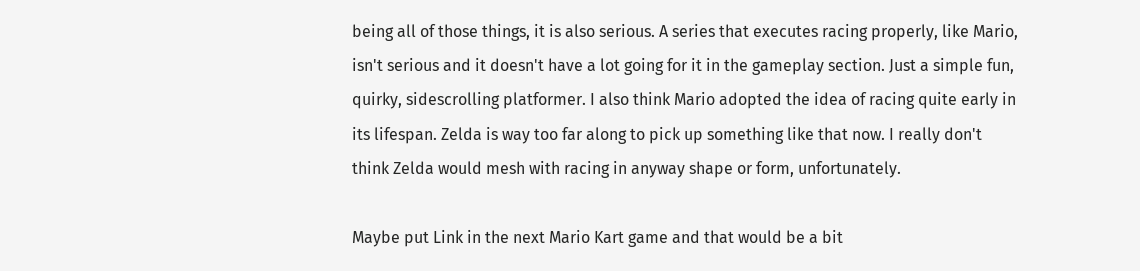being all of those things, it is also serious. A series that executes racing properly, like Mario, isn't serious and it doesn't have a lot going for it in the gameplay section. Just a simple fun, quirky, sidescrolling platformer. I also think Mario adopted the idea of racing quite early in its lifespan. Zelda is way too far along to pick up something like that now. I really don't think Zelda would mesh with racing in anyway shape or form, unfortunately.

Maybe put Link in the next Mario Kart game and that would be a bit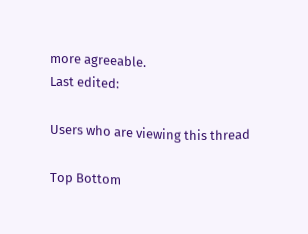more agreeable.
Last edited:

Users who are viewing this thread

Top Bottom